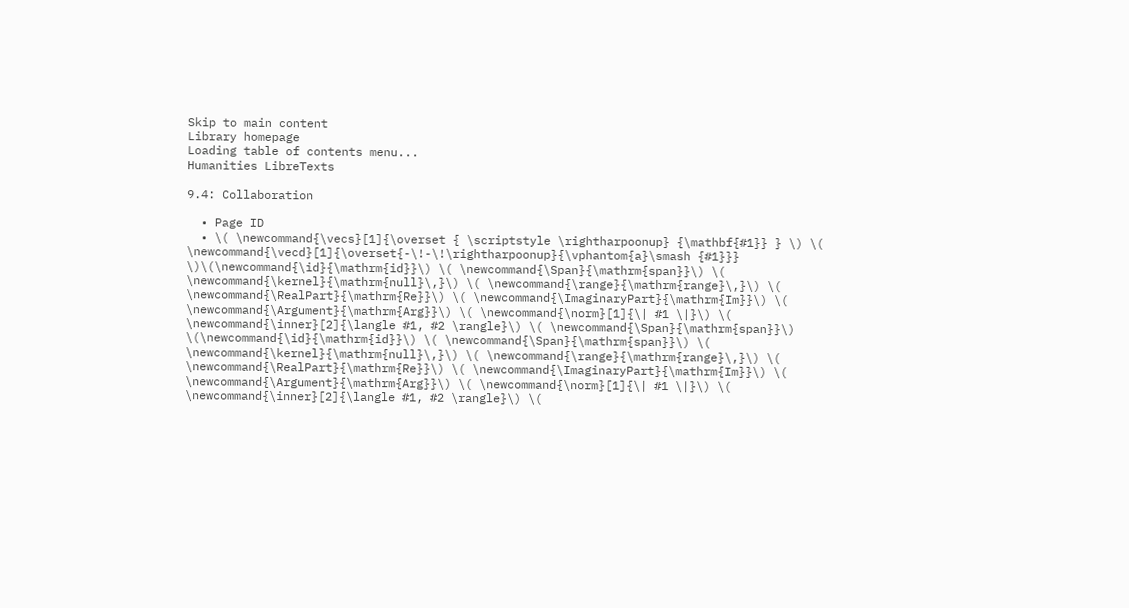Skip to main content
Library homepage
Loading table of contents menu...
Humanities LibreTexts

9.4: Collaboration

  • Page ID
  • \( \newcommand{\vecs}[1]{\overset { \scriptstyle \rightharpoonup} {\mathbf{#1}} } \) \( \newcommand{\vecd}[1]{\overset{-\!-\!\rightharpoonup}{\vphantom{a}\smash {#1}}} \)\(\newcommand{\id}{\mathrm{id}}\) \( \newcommand{\Span}{\mathrm{span}}\) \( \newcommand{\kernel}{\mathrm{null}\,}\) \( \newcommand{\range}{\mathrm{range}\,}\) \( \newcommand{\RealPart}{\mathrm{Re}}\) \( \newcommand{\ImaginaryPart}{\mathrm{Im}}\) \( \newcommand{\Argument}{\mathrm{Arg}}\) \( \newcommand{\norm}[1]{\| #1 \|}\) \( \newcommand{\inner}[2]{\langle #1, #2 \rangle}\) \( \newcommand{\Span}{\mathrm{span}}\) \(\newcommand{\id}{\mathrm{id}}\) \( \newcommand{\Span}{\mathrm{span}}\) \( \newcommand{\kernel}{\mathrm{null}\,}\) \( \newcommand{\range}{\mathrm{range}\,}\) \( \newcommand{\RealPart}{\mathrm{Re}}\) \( \newcommand{\ImaginaryPart}{\mathrm{Im}}\) \( \newcommand{\Argument}{\mathrm{Arg}}\) \( \newcommand{\norm}[1]{\| #1 \|}\) \( \newcommand{\inner}[2]{\langle #1, #2 \rangle}\) \(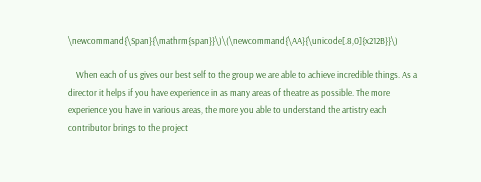\newcommand{\Span}{\mathrm{span}}\)\(\newcommand{\AA}{\unicode[.8,0]{x212B}}\)

    When each of us gives our best self to the group we are able to achieve incredible things. As a director it helps if you have experience in as many areas of theatre as possible. The more experience you have in various areas, the more you able to understand the artistry each contributor brings to the project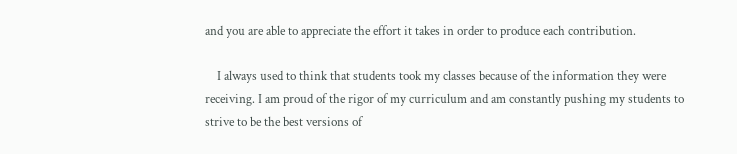and you are able to appreciate the effort it takes in order to produce each contribution.

    I always used to think that students took my classes because of the information they were receiving. I am proud of the rigor of my curriculum and am constantly pushing my students to strive to be the best versions of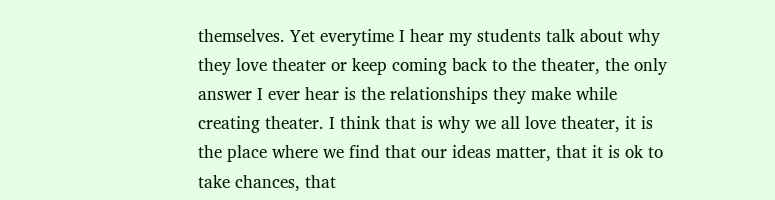themselves. Yet everytime I hear my students talk about why they love theater or keep coming back to the theater, the only answer I ever hear is the relationships they make while creating theater. I think that is why we all love theater, it is the place where we find that our ideas matter, that it is ok to take chances, that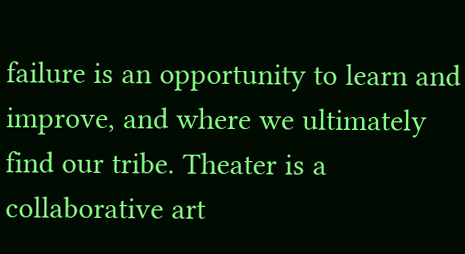failure is an opportunity to learn and improve, and where we ultimately find our tribe. Theater is a collaborative art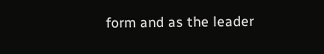form and as the leader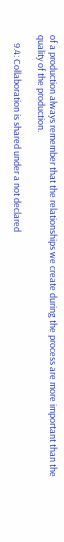of a production always remember that the relationships we create during the process are more important than the quality of the production.

    9.4: Collaboration is shared under a not declared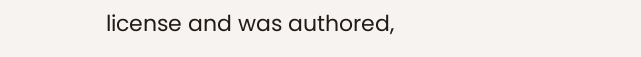license and was authored,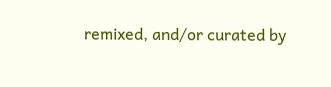remixed, and/or curated by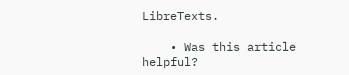LibreTexts.

    • Was this article helpful?